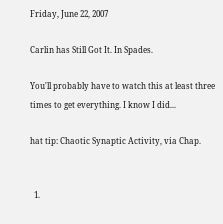Friday, June 22, 2007

Carlin has Still Got It. In Spades.

You'll probably have to watch this at least three times to get everything. I know I did...

hat tip: Chaotic Synaptic Activity, via Chap.


  1.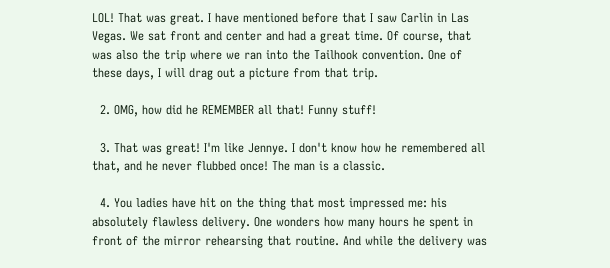LOL! That was great. I have mentioned before that I saw Carlin in Las Vegas. We sat front and center and had a great time. Of course, that was also the trip where we ran into the Tailhook convention. One of these days, I will drag out a picture from that trip.

  2. OMG, how did he REMEMBER all that! Funny stuff!

  3. That was great! I'm like Jennye. I don't know how he remembered all that, and he never flubbed once! The man is a classic.

  4. You ladies have hit on the thing that most impressed me: his absolutely flawless delivery. One wonders how many hours he spent in front of the mirror rehearsing that routine. And while the delivery was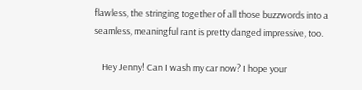flawless, the stringing together of all those buzzwords into a seamless, meaningful rant is pretty danged impressive, too.

    Hey Jenny! Can I wash my car now? I hope your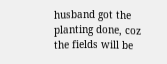husband got the planting done, coz the fields will be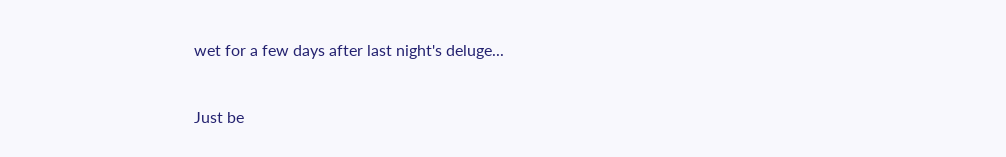wet for a few days after last night's deluge...


Just be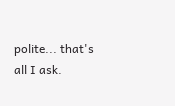polite... that's all I ask.